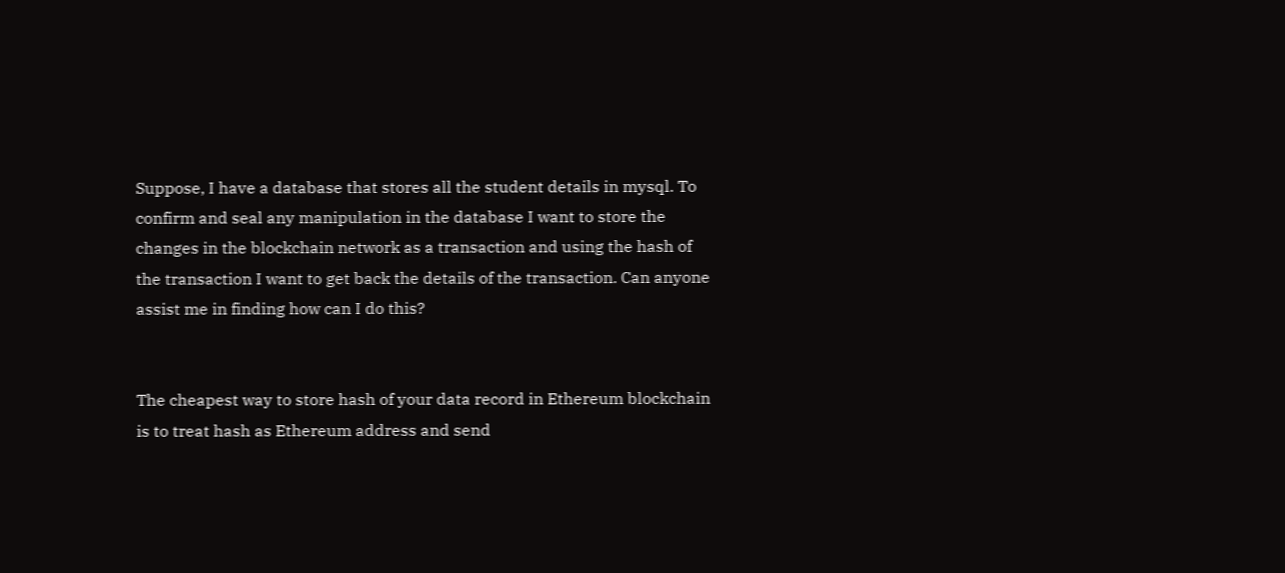Suppose, I have a database that stores all the student details in mysql. To confirm and seal any manipulation in the database I want to store the changes in the blockchain network as a transaction and using the hash of the transaction I want to get back the details of the transaction. Can anyone assist me in finding how can I do this?


The cheapest way to store hash of your data record in Ethereum blockchain is to treat hash as Ethereum address and send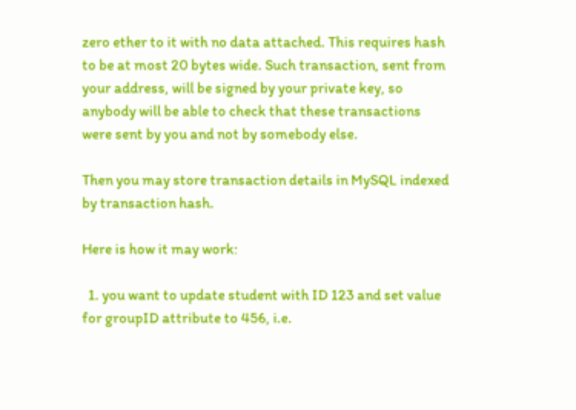zero ether to it with no data attached. This requires hash to be at most 20 bytes wide. Such transaction, sent from your address, will be signed by your private key, so anybody will be able to check that these transactions were sent by you and not by somebody else.

Then you may store transaction details in MySQL indexed by transaction hash.

Here is how it may work:

  1. you want to update student with ID 123 and set value for groupID attribute to 456, i.e.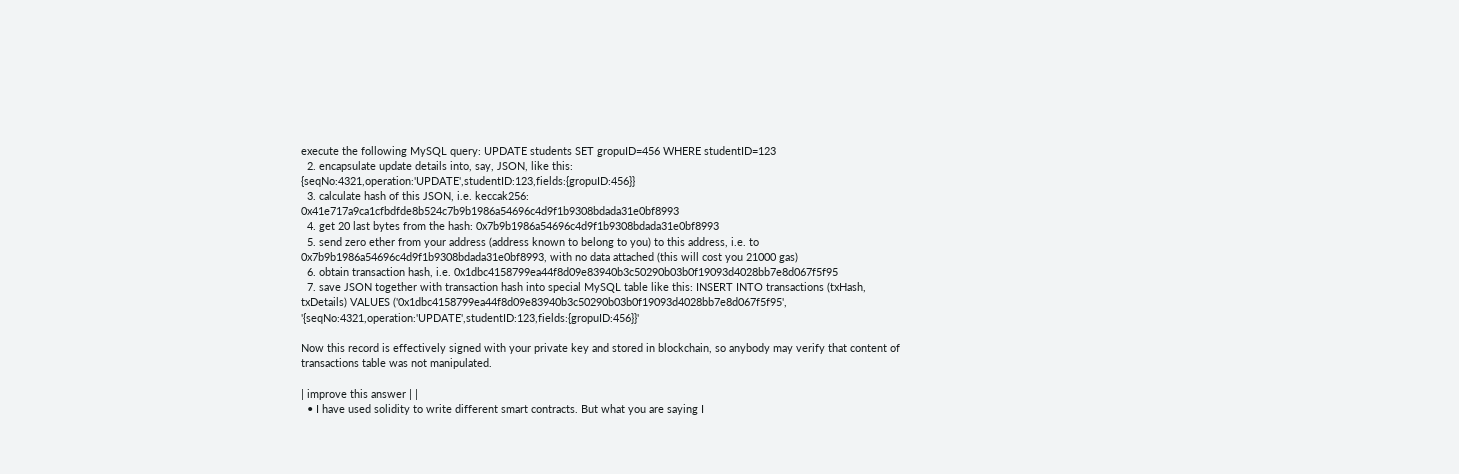execute the following MySQL query: UPDATE students SET gropuID=456 WHERE studentID=123
  2. encapsulate update details into, say, JSON, like this: {seqNo:4321,operation:'UPDATE',studentID:123,fields:{gropuID:456}}
  3. calculate hash of this JSON, i.e. keccak256: 0x41e717a9ca1cfbdfde8b524c7b9b1986a54696c4d9f1b9308bdada31e0bf8993
  4. get 20 last bytes from the hash: 0x7b9b1986a54696c4d9f1b9308bdada31e0bf8993
  5. send zero ether from your address (address known to belong to you) to this address, i.e. to 0x7b9b1986a54696c4d9f1b9308bdada31e0bf8993, with no data attached (this will cost you 21000 gas)
  6. obtain transaction hash, i.e. 0x1dbc4158799ea44f8d09e83940b3c50290b03b0f19093d4028bb7e8d067f5f95
  7. save JSON together with transaction hash into special MySQL table like this: INSERT INTO transactions (txHash, txDetails) VALUES ('0x1dbc4158799ea44f8d09e83940b3c50290b03b0f19093d4028bb7e8d067f5f95', '{seqNo:4321,operation:'UPDATE',studentID:123,fields:{gropuID:456}}'

Now this record is effectively signed with your private key and stored in blockchain, so anybody may verify that content of transactions table was not manipulated.

| improve this answer | |
  • I have used solidity to write different smart contracts. But what you are saying I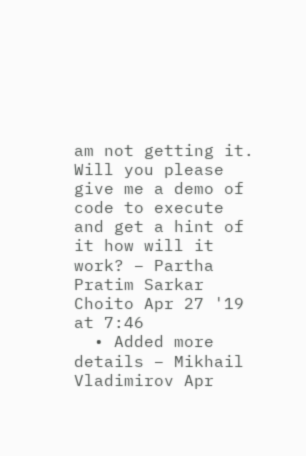am not getting it. Will you please give me a demo of code to execute and get a hint of it how will it work? – Partha Pratim Sarkar Choito Apr 27 '19 at 7:46
  • Added more details – Mikhail Vladimirov Apr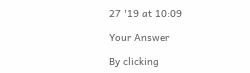27 '19 at 10:09

Your Answer

By clicking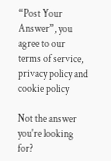“Post Your Answer”, you agree to our terms of service, privacy policy and cookie policy

Not the answer you're looking for?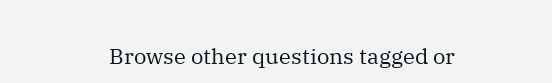Browse other questions tagged or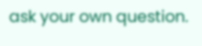ask your own question.